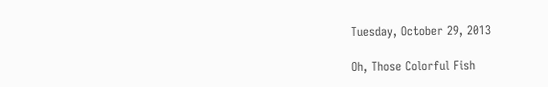Tuesday, October 29, 2013

Oh, Those Colorful Fish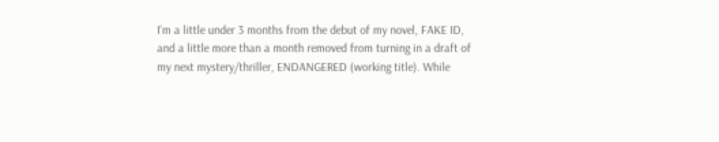I'm a little under 3 months from the debut of my novel, FAKE ID, and a little more than a month removed from turning in a draft of my next mystery/thriller, ENDANGERED (working title). While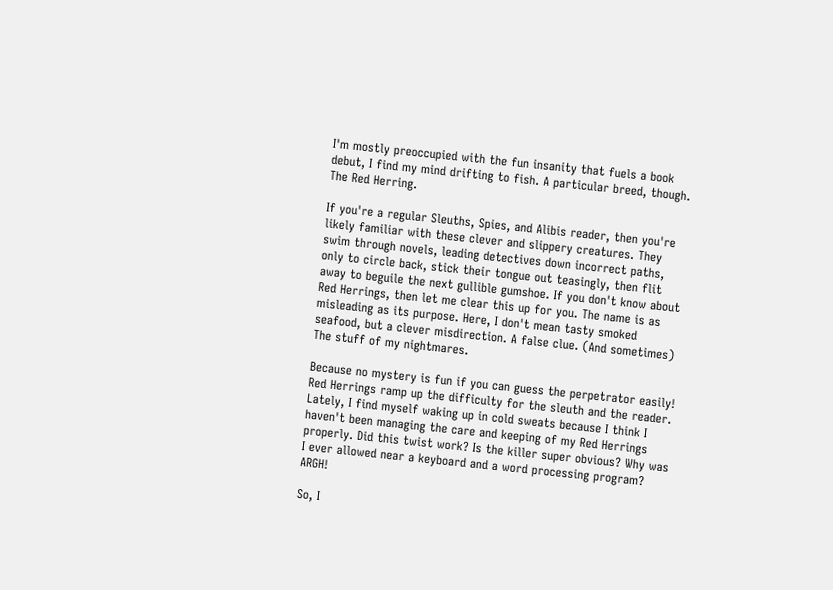I'm mostly preoccupied with the fun insanity that fuels a book debut, I find my mind drifting to fish. A particular breed, though. The Red Herring.

If you're a regular Sleuths, Spies, and Alibis reader, then you're likely familiar with these clever and slippery creatures. They swim through novels, leading detectives down incorrect paths, only to circle back, stick their tongue out teasingly, then flit away to beguile the next gullible gumshoe. If you don't know about Red Herrings, then let me clear this up for you. The name is as misleading as its purpose. Here, I don't mean tasty smoked seafood, but a clever misdirection. A false clue. (And sometimes) The stuff of my nightmares.

Because no mystery is fun if you can guess the perpetrator easily! Red Herrings ramp up the difficulty for the sleuth and the reader. Lately, I find myself waking up in cold sweats because I think I haven't been managing the care and keeping of my Red Herrings properly. Did this twist work? Is the killer super obvious? Why was I ever allowed near a keyboard and a word processing program? ARGH!

So, I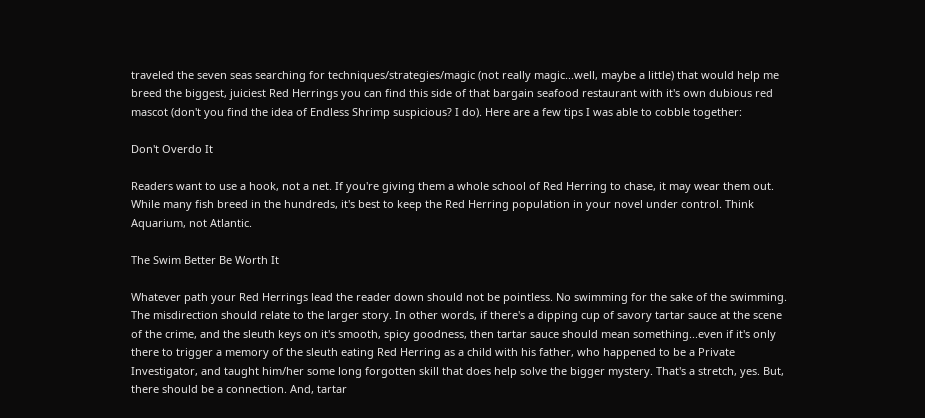traveled the seven seas searching for techniques/strategies/magic (not really magic...well, maybe a little) that would help me breed the biggest, juiciest Red Herrings you can find this side of that bargain seafood restaurant with it's own dubious red mascot (don't you find the idea of Endless Shrimp suspicious? I do). Here are a few tips I was able to cobble together:

Don't Overdo It

Readers want to use a hook, not a net. If you're giving them a whole school of Red Herring to chase, it may wear them out. While many fish breed in the hundreds, it's best to keep the Red Herring population in your novel under control. Think Aquarium, not Atlantic.

The Swim Better Be Worth It

Whatever path your Red Herrings lead the reader down should not be pointless. No swimming for the sake of the swimming. The misdirection should relate to the larger story. In other words, if there's a dipping cup of savory tartar sauce at the scene of the crime, and the sleuth keys on it's smooth, spicy goodness, then tartar sauce should mean something...even if it's only there to trigger a memory of the sleuth eating Red Herring as a child with his father, who happened to be a Private Investigator, and taught him/her some long forgotten skill that does help solve the bigger mystery. That's a stretch, yes. But, there should be a connection. And, tartar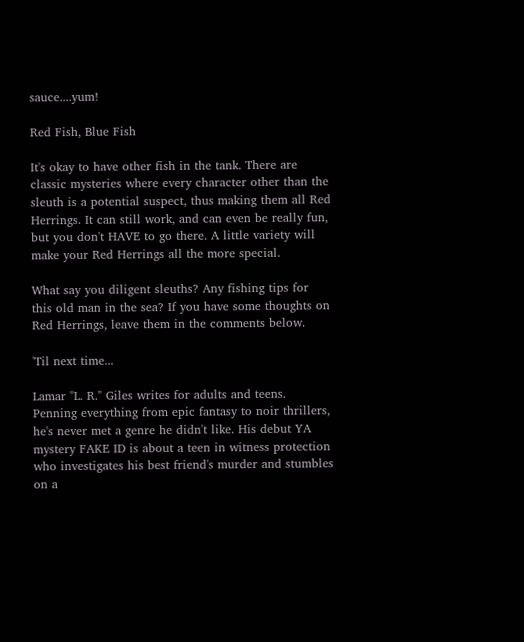sauce....yum!

Red Fish, Blue Fish

It's okay to have other fish in the tank. There are classic mysteries where every character other than the sleuth is a potential suspect, thus making them all Red Herrings. It can still work, and can even be really fun, but you don't HAVE to go there. A little variety will make your Red Herrings all the more special.

What say you diligent sleuths? Any fishing tips for this old man in the sea? If you have some thoughts on Red Herrings, leave them in the comments below.

'Til next time...

Lamar "L. R." Giles writes for adults and teens. Penning everything from epic fantasy to noir thrillers, he's never met a genre he didn't like. His debut YA mystery FAKE ID is about a teen in witness protection who investigates his best friend's murder and stumbles on a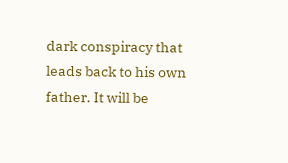dark conspiracy that leads back to his own father. It will be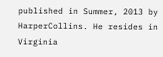published in Summer, 2013 by HarperCollins. He resides in Virginia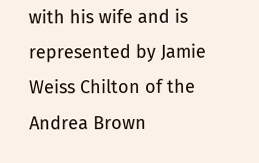with his wife and is represented by Jamie Weiss Chilton of the Andrea Brown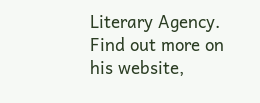Literary Agency. Find out more on his website,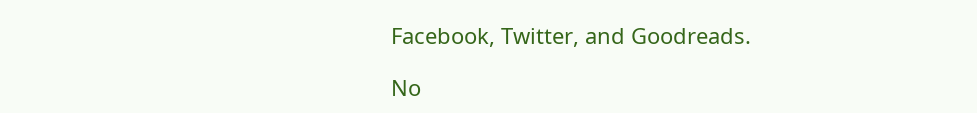Facebook, Twitter, and Goodreads.

No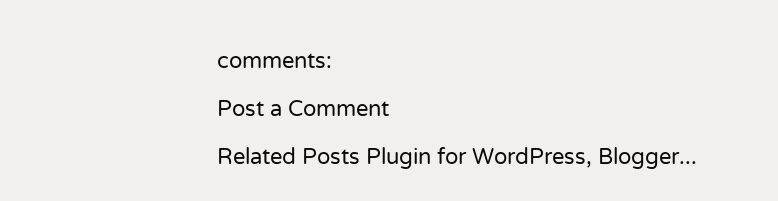comments:

Post a Comment

Related Posts Plugin for WordPress, Blogger...